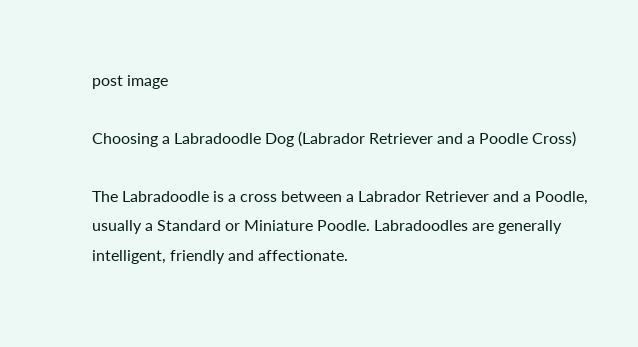post image

Choosing a Labradoodle Dog (Labrador Retriever and a Poodle Cross)

The Labradoodle is a cross between a Labrador Retriever and a Poodle, usually a Standard or Miniature Poodle. Labradoodles are generally intelligent, friendly and affectionate.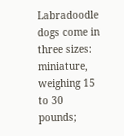Labradoodle dogs come in three sizes: miniature, weighing 15 to 30 pounds;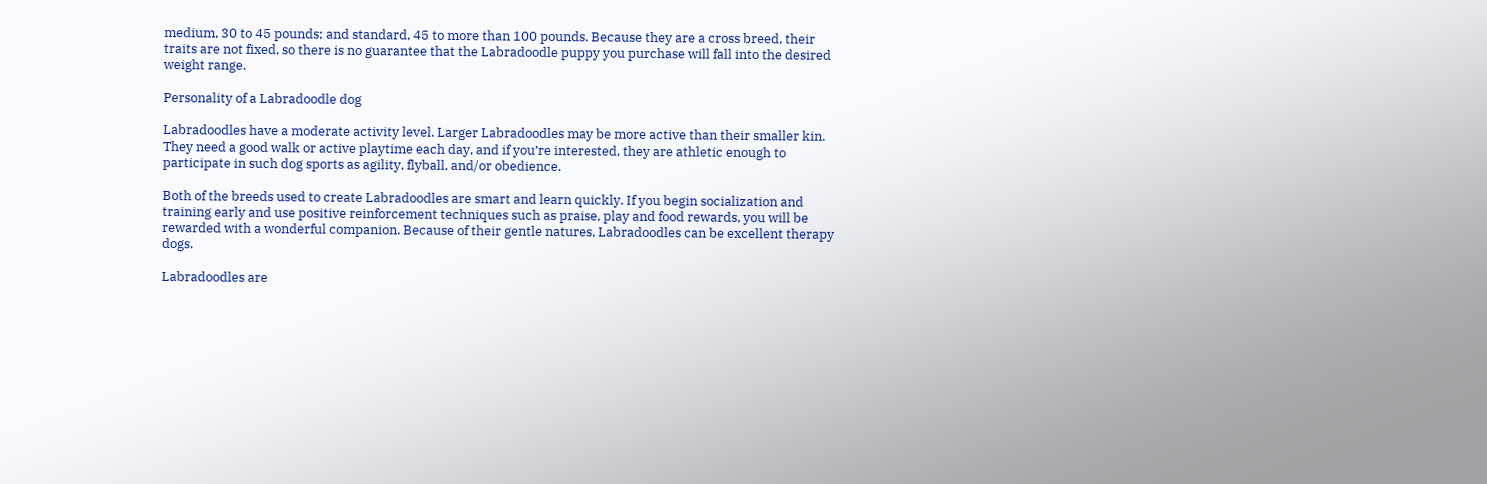medium, 30 to 45 pounds; and standard, 45 to more than 100 pounds. Because they are a cross breed, their traits are not fixed, so there is no guarantee that the Labradoodle puppy you purchase will fall into the desired weight range.

Personality of a Labradoodle dog

Labradoodles have a moderate activity level. Larger Labradoodles may be more active than their smaller kin. They need a good walk or active playtime each day, and if you’re interested, they are athletic enough to participate in such dog sports as agility, flyball, and/or obedience.

Both of the breeds used to create Labradoodles are smart and learn quickly. If you begin socialization and training early and use positive reinforcement techniques such as praise, play and food rewards, you will be rewarded with a wonderful companion. Because of their gentle natures, Labradoodles can be excellent therapy dogs.

Labradoodles are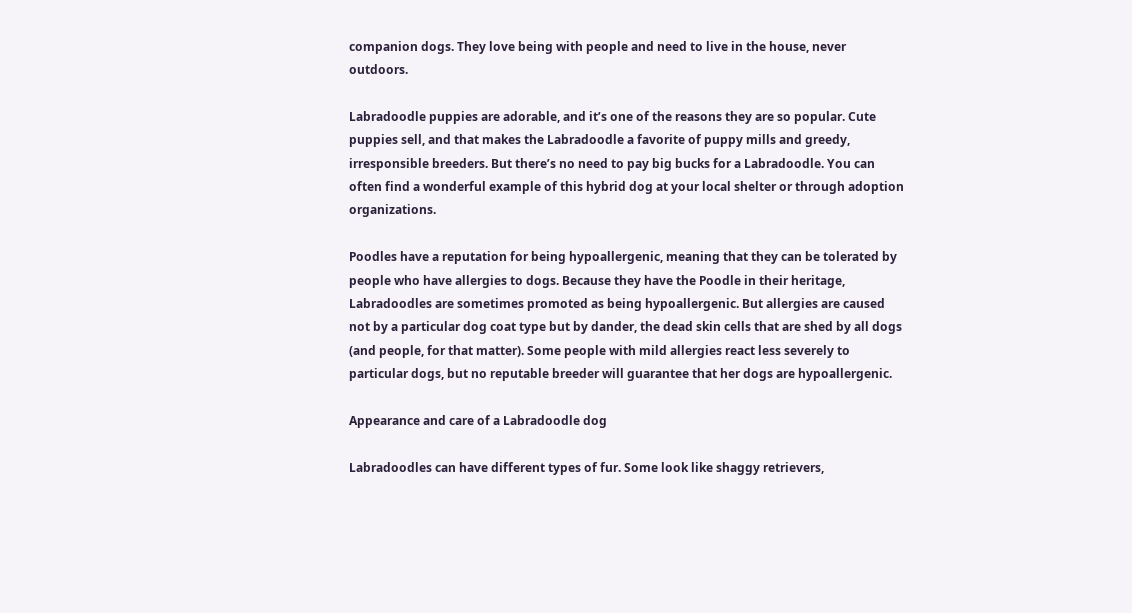companion dogs. They love being with people and need to live in the house, never outdoors.

Labradoodle puppies are adorable, and it’s one of the reasons they are so popular. Cute puppies sell, and that makes the Labradoodle a favorite of puppy mills and greedy, irresponsible breeders. But there’s no need to pay big bucks for a Labradoodle. You can often find a wonderful example of this hybrid dog at your local shelter or through adoption organizations.

Poodles have a reputation for being hypoallergenic, meaning that they can be tolerated by people who have allergies to dogs. Because they have the Poodle in their heritage, Labradoodles are sometimes promoted as being hypoallergenic. But allergies are caused not by a particular dog coat type but by dander, the dead skin cells that are shed by all dogs (and people, for that matter). Some people with mild allergies react less severely to particular dogs, but no reputable breeder will guarantee that her dogs are hypoallergenic.

Appearance and care of a Labradoodle dog

Labradoodles can have different types of fur. Some look like shaggy retrievers,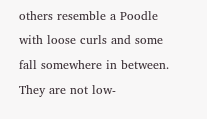others resemble a Poodle with loose curls and some fall somewhere in between. They are not low-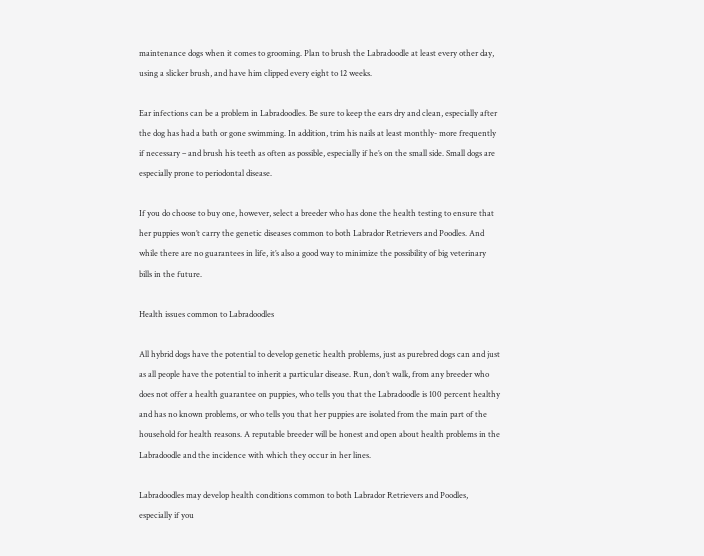maintenance dogs when it comes to grooming. Plan to brush the Labradoodle at least every other day, using a slicker brush, and have him clipped every eight to 12 weeks.

Ear infections can be a problem in Labradoodles. Be sure to keep the ears dry and clean, especially after the dog has had a bath or gone swimming. In addition, trim his nails at least monthly- more frequently if necessary – and brush his teeth as often as possible, especially if he’s on the small side. Small dogs are especially prone to periodontal disease.

If you do choose to buy one, however, select a breeder who has done the health testing to ensure that her puppies won’t carry the genetic diseases common to both Labrador Retrievers and Poodles. And while there are no guarantees in life, it’s also a good way to minimize the possibility of big veterinary bills in the future.

Health issues common to Labradoodles

All hybrid dogs have the potential to develop genetic health problems, just as purebred dogs can and just as all people have the potential to inherit a particular disease. Run, don’t walk, from any breeder who does not offer a health guarantee on puppies, who tells you that the Labradoodle is 100 percent healthy and has no known problems, or who tells you that her puppies are isolated from the main part of the household for health reasons. A reputable breeder will be honest and open about health problems in the Labradoodle and the incidence with which they occur in her lines.

Labradoodles may develop health conditions common to both Labrador Retrievers and Poodles, especially if you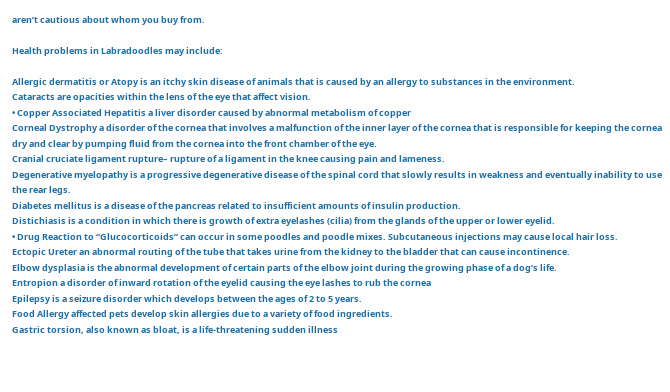aren’t cautious about whom you buy from.

Health problems in Labradoodles may include:

Allergic dermatitis or Atopy is an itchy skin disease of animals that is caused by an allergy to substances in the environment.
Cataracts are opacities within the lens of the eye that affect vision.
• Copper Associated Hepatitis a liver disorder caused by abnormal metabolism of copper
Corneal Dystrophy a disorder of the cornea that involves a malfunction of the inner layer of the cornea that is responsible for keeping the cornea dry and clear by pumping fluid from the cornea into the front chamber of the eye.
Cranial cruciate ligament rupture– rupture of a ligament in the knee causing pain and lameness.
Degenerative myelopathy is a progressive degenerative disease of the spinal cord that slowly results in weakness and eventually inability to use the rear legs.
Diabetes mellitus is a disease of the pancreas related to insufficient amounts of insulin production.
Distichiasis is a condition in which there is growth of extra eyelashes (cilia) from the glands of the upper or lower eyelid.
• Drug Reaction to “Glucocorticoids” can occur in some poodles and poodle mixes. Subcutaneous injections may cause local hair loss.
Ectopic Ureter an abnormal routing of the tube that takes urine from the kidney to the bladder that can cause incontinence.
Elbow dysplasia is the abnormal development of certain parts of the elbow joint during the growing phase of a dog’s life.
Entropion a disorder of inward rotation of the eyelid causing the eye lashes to rub the cornea
Epilepsy is a seizure disorder which develops between the ages of 2 to 5 years.
Food Allergy affected pets develop skin allergies due to a variety of food ingredients.
Gastric torsion, also known as bloat, is a life-threatening sudden illness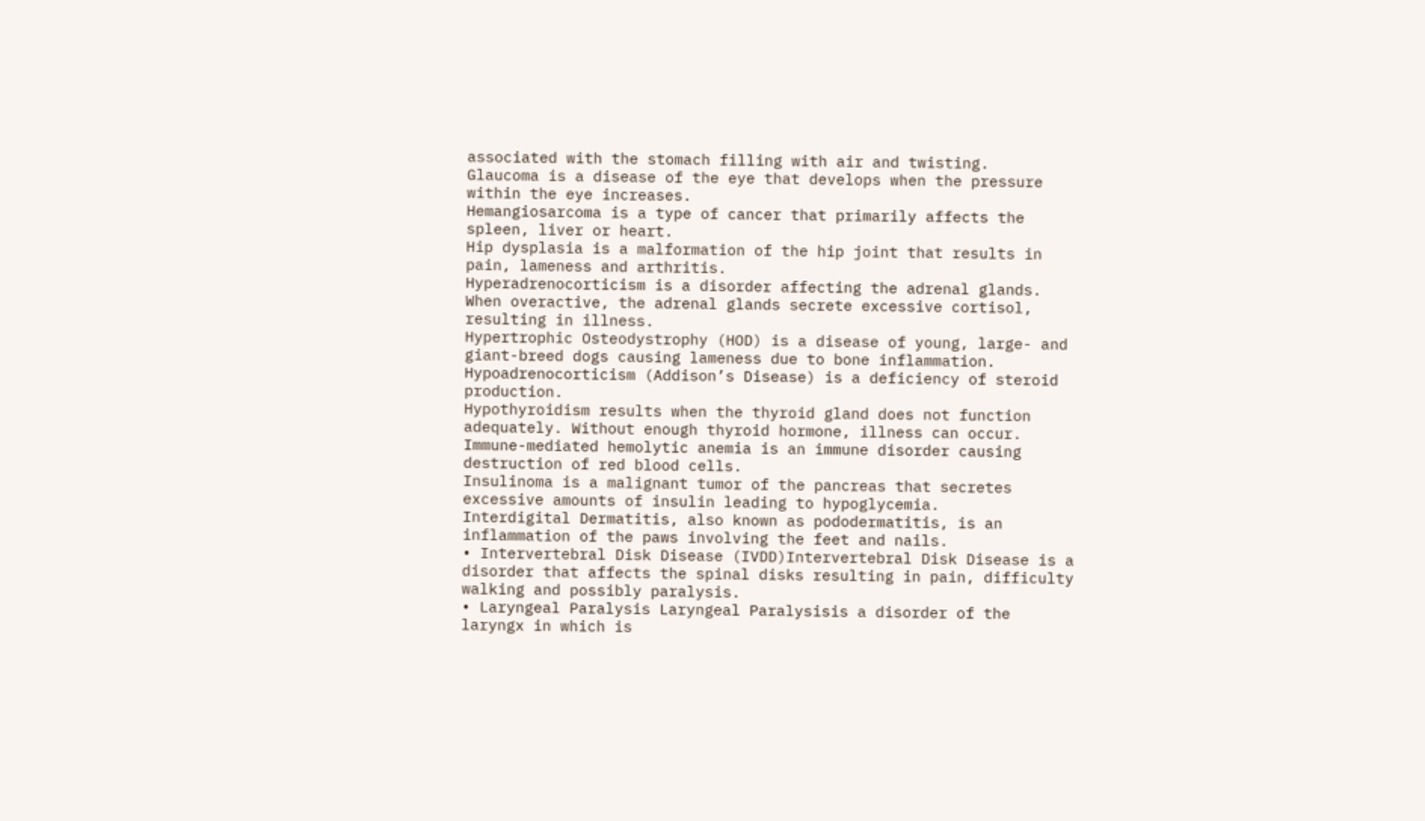associated with the stomach filling with air and twisting.
Glaucoma is a disease of the eye that develops when the pressure within the eye increases.
Hemangiosarcoma is a type of cancer that primarily affects the spleen, liver or heart.
Hip dysplasia is a malformation of the hip joint that results in pain, lameness and arthritis.
Hyperadrenocorticism is a disorder affecting the adrenal glands. When overactive, the adrenal glands secrete excessive cortisol, resulting in illness.
Hypertrophic Osteodystrophy (HOD) is a disease of young, large- and giant-breed dogs causing lameness due to bone inflammation.
Hypoadrenocorticism (Addison’s Disease) is a deficiency of steroid production.
Hypothyroidism results when the thyroid gland does not function adequately. Without enough thyroid hormone, illness can occur.
Immune-mediated hemolytic anemia is an immune disorder causing destruction of red blood cells.
Insulinoma is a malignant tumor of the pancreas that secretes excessive amounts of insulin leading to hypoglycemia.
Interdigital Dermatitis, also known as pododermatitis, is an inflammation of the paws involving the feet and nails.
• Intervertebral Disk Disease (IVDD)Intervertebral Disk Disease is a disorder that affects the spinal disks resulting in pain, difficulty walking and possibly paralysis.
• Laryngeal Paralysis Laryngeal Paralysisis a disorder of the laryngx in which is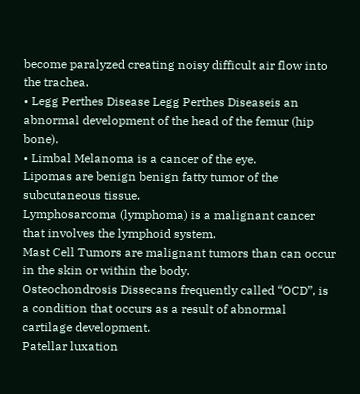become paralyzed creating noisy difficult air flow into the trachea.
• Legg Perthes Disease Legg Perthes Diseaseis an abnormal development of the head of the femur (hip bone).
• Limbal Melanoma is a cancer of the eye.
Lipomas are benign benign fatty tumor of the subcutaneous tissue.
Lymphosarcoma (lymphoma) is a malignant cancer that involves the lymphoid system.
Mast Cell Tumors are malignant tumors than can occur in the skin or within the body.
Osteochondrosis Dissecans frequently called “OCD”, is a condition that occurs as a result of abnormal cartilage development.
Patellar luxation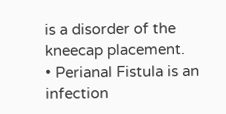is a disorder of the kneecap placement.
• Perianal Fistula is an infection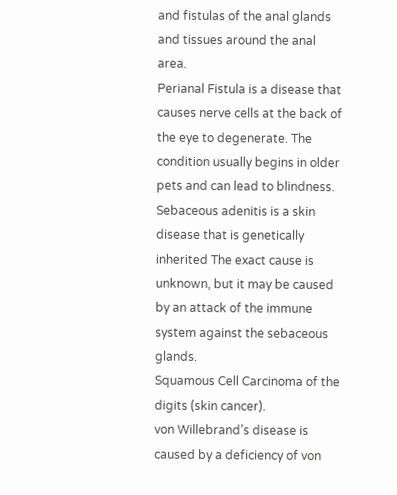and fistulas of the anal glands and tissues around the anal area.
Perianal Fistula is a disease that causes nerve cells at the back of the eye to degenerate. The condition usually begins in older pets and can lead to blindness.
Sebaceous adenitis is a skin disease that is genetically inherited The exact cause is unknown, but it may be caused by an attack of the immune system against the sebaceous glands.
Squamous Cell Carcinoma of the digits (skin cancer).
von Willebrand’s disease is caused by a deficiency of von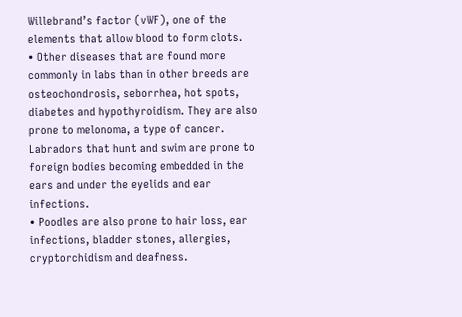Willebrand’s factor (vWF), one of the elements that allow blood to form clots.
• Other diseases that are found more commonly in labs than in other breeds are osteochondrosis, seborrhea, hot spots, diabetes and hypothyroidism. They are also prone to melonoma, a type of cancer. Labradors that hunt and swim are prone to foreign bodies becoming embedded in the ears and under the eyelids and ear infections.
• Poodles are also prone to hair loss, ear infections, bladder stones, allergies, cryptorchidism and deafness.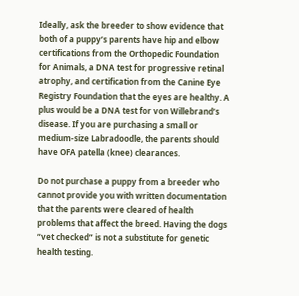Ideally, ask the breeder to show evidence that both of a puppy’s parents have hip and elbow certifications from the Orthopedic Foundation for Animals, a DNA test for progressive retinal atrophy, and certification from the Canine Eye Registry Foundation that the eyes are healthy. A plus would be a DNA test for von Willebrand’s disease. If you are purchasing a small or medium-size Labradoodle, the parents should have OFA patella (knee) clearances.

Do not purchase a puppy from a breeder who cannot provide you with written documentation that the parents were cleared of health problems that affect the breed. Having the dogs “vet checked” is not a substitute for genetic health testing.